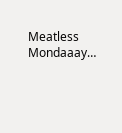Meatless Mondaaay…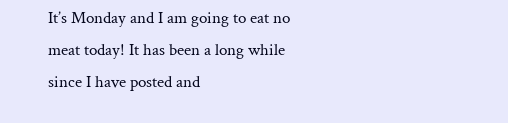It’s Monday and I am going to eat no meat today! It has been a long while since I have posted and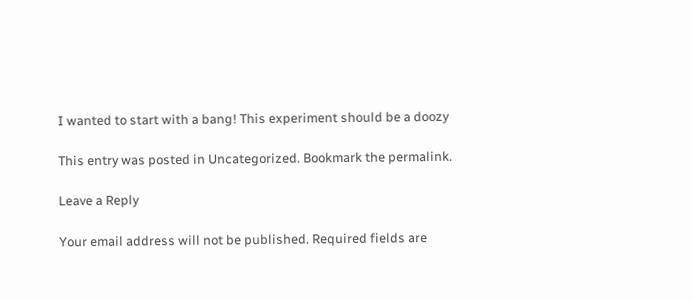I wanted to start with a bang! This experiment should be a doozy

This entry was posted in Uncategorized. Bookmark the permalink.

Leave a Reply

Your email address will not be published. Required fields are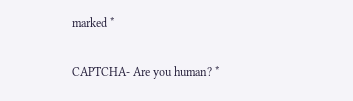marked *

CAPTCHA- Are you human? *